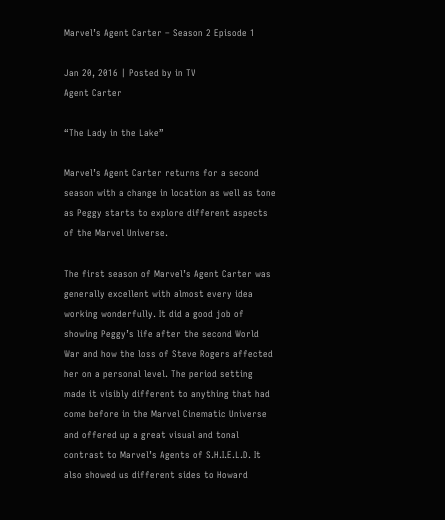Marvel’s Agent Carter – Season 2 Episode 1

Jan 20, 2016 | Posted by in TV
Agent Carter

“The Lady in the Lake”

Marvel’s Agent Carter returns for a second season with a change in location as well as tone as Peggy starts to explore different aspects of the Marvel Universe.

The first season of Marvel’s Agent Carter was generally excellent with almost every idea working wonderfully. It did a good job of showing Peggy’s life after the second World War and how the loss of Steve Rogers affected her on a personal level. The period setting made it visibly different to anything that had come before in the Marvel Cinematic Universe and offered up a great visual and tonal contrast to Marvel’s Agents of S.H.I.E.L.D. It also showed us different sides to Howard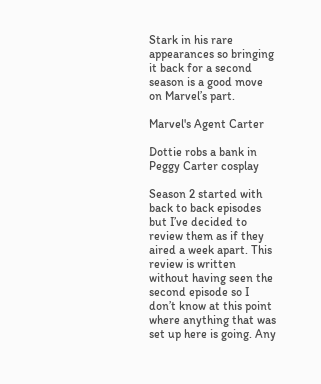Stark in his rare appearances so bringing it back for a second season is a good move on Marvel’s part.

Marvel's Agent Carter

Dottie robs a bank in Peggy Carter cosplay

Season 2 started with back to back episodes but I’ve decided to review them as if they aired a week apart. This review is written without having seen the second episode so I don’t know at this point where anything that was set up here is going. Any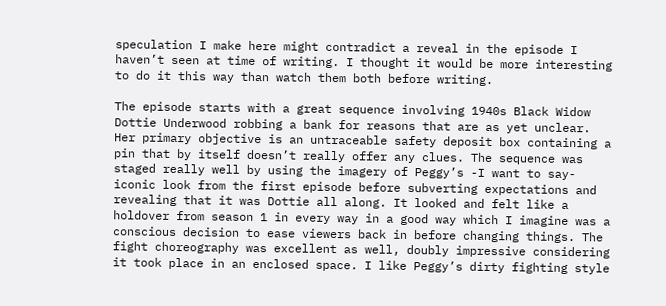speculation I make here might contradict a reveal in the episode I haven’t seen at time of writing. I thought it would be more interesting to do it this way than watch them both before writing.

The episode starts with a great sequence involving 1940s Black Widow Dottie Underwood robbing a bank for reasons that are as yet unclear. Her primary objective is an untraceable safety deposit box containing a pin that by itself doesn’t really offer any clues. The sequence was staged really well by using the imagery of Peggy’s -I want to say- iconic look from the first episode before subverting expectations and revealing that it was Dottie all along. It looked and felt like a holdover from season 1 in every way in a good way which I imagine was a conscious decision to ease viewers back in before changing things. The fight choreography was excellent as well, doubly impressive considering it took place in an enclosed space. I like Peggy’s dirty fighting style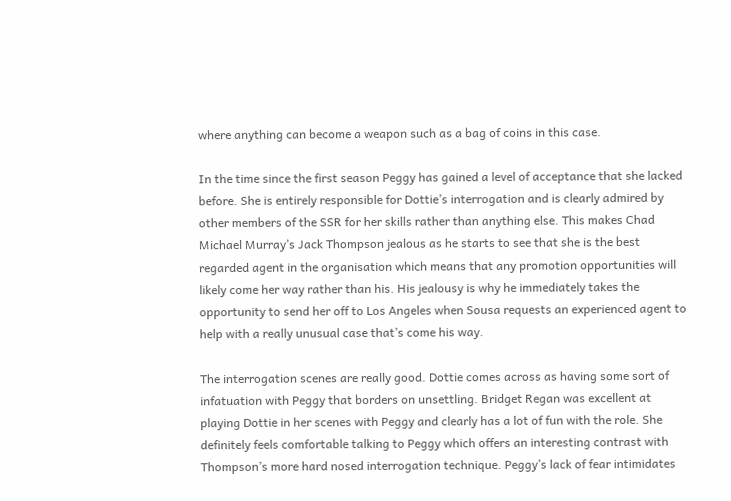where anything can become a weapon such as a bag of coins in this case.

In the time since the first season Peggy has gained a level of acceptance that she lacked before. She is entirely responsible for Dottie’s interrogation and is clearly admired by other members of the SSR for her skills rather than anything else. This makes Chad Michael Murray’s Jack Thompson jealous as he starts to see that she is the best regarded agent in the organisation which means that any promotion opportunities will likely come her way rather than his. His jealousy is why he immediately takes the opportunity to send her off to Los Angeles when Sousa requests an experienced agent to help with a really unusual case that’s come his way.

The interrogation scenes are really good. Dottie comes across as having some sort of infatuation with Peggy that borders on unsettling. Bridget Regan was excellent at playing Dottie in her scenes with Peggy and clearly has a lot of fun with the role. She definitely feels comfortable talking to Peggy which offers an interesting contrast with Thompson’s more hard nosed interrogation technique. Peggy’s lack of fear intimidates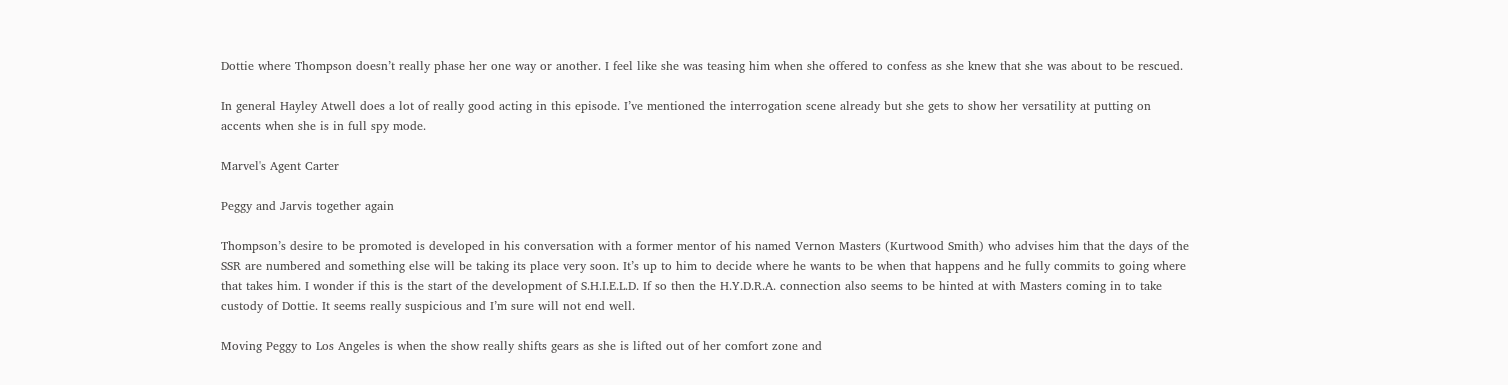Dottie where Thompson doesn’t really phase her one way or another. I feel like she was teasing him when she offered to confess as she knew that she was about to be rescued.

In general Hayley Atwell does a lot of really good acting in this episode. I’ve mentioned the interrogation scene already but she gets to show her versatility at putting on accents when she is in full spy mode.

Marvel's Agent Carter

Peggy and Jarvis together again

Thompson’s desire to be promoted is developed in his conversation with a former mentor of his named Vernon Masters (Kurtwood Smith) who advises him that the days of the SSR are numbered and something else will be taking its place very soon. It’s up to him to decide where he wants to be when that happens and he fully commits to going where that takes him. I wonder if this is the start of the development of S.H.I.E.L.D. If so then the H.Y.D.R.A. connection also seems to be hinted at with Masters coming in to take custody of Dottie. It seems really suspicious and I’m sure will not end well.

Moving Peggy to Los Angeles is when the show really shifts gears as she is lifted out of her comfort zone and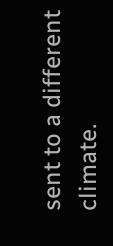sent to a different climate.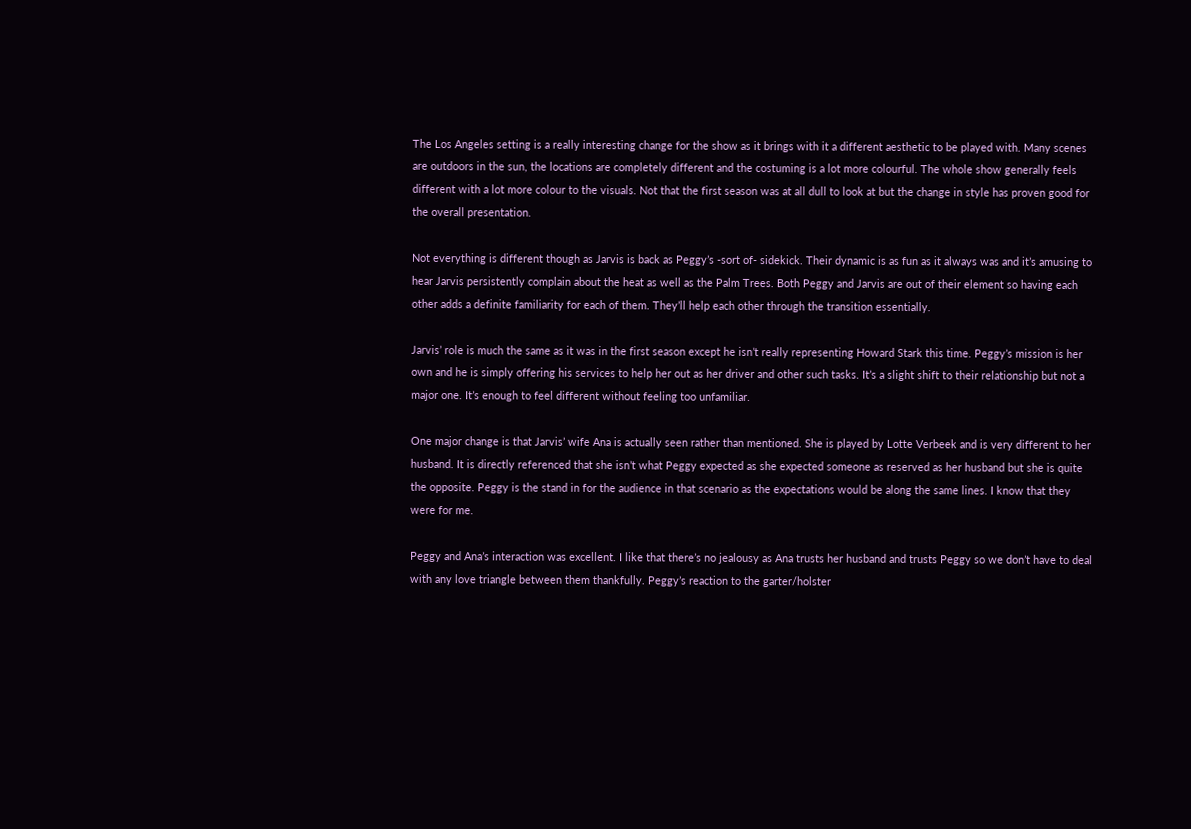The Los Angeles setting is a really interesting change for the show as it brings with it a different aesthetic to be played with. Many scenes are outdoors in the sun, the locations are completely different and the costuming is a lot more colourful. The whole show generally feels different with a lot more colour to the visuals. Not that the first season was at all dull to look at but the change in style has proven good for the overall presentation.

Not everything is different though as Jarvis is back as Peggy’s -sort of- sidekick. Their dynamic is as fun as it always was and it’s amusing to hear Jarvis persistently complain about the heat as well as the Palm Trees. Both Peggy and Jarvis are out of their element so having each other adds a definite familiarity for each of them. They’ll help each other through the transition essentially.

Jarvis’ role is much the same as it was in the first season except he isn’t really representing Howard Stark this time. Peggy’s mission is her own and he is simply offering his services to help her out as her driver and other such tasks. It’s a slight shift to their relationship but not a major one. It’s enough to feel different without feeling too unfamiliar.

One major change is that Jarvis’ wife Ana is actually seen rather than mentioned. She is played by Lotte Verbeek and is very different to her husband. It is directly referenced that she isn’t what Peggy expected as she expected someone as reserved as her husband but she is quite the opposite. Peggy is the stand in for the audience in that scenario as the expectations would be along the same lines. I know that they were for me.

Peggy and Ana’s interaction was excellent. I like that there’s no jealousy as Ana trusts her husband and trusts Peggy so we don’t have to deal with any love triangle between them thankfully. Peggy’s reaction to the garter/holster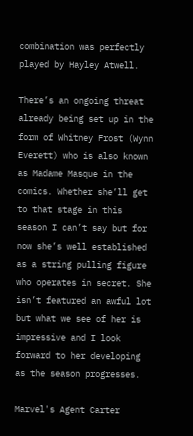combination was perfectly played by Hayley Atwell.

There’s an ongoing threat already being set up in the form of Whitney Frost (Wynn Everett) who is also known as Madame Masque in the comics. Whether she’ll get to that stage in this season I can’t say but for now she’s well established as a string pulling figure who operates in secret. She isn’t featured an awful lot but what we see of her is impressive and I look forward to her developing as the season progresses.

Marvel's Agent Carter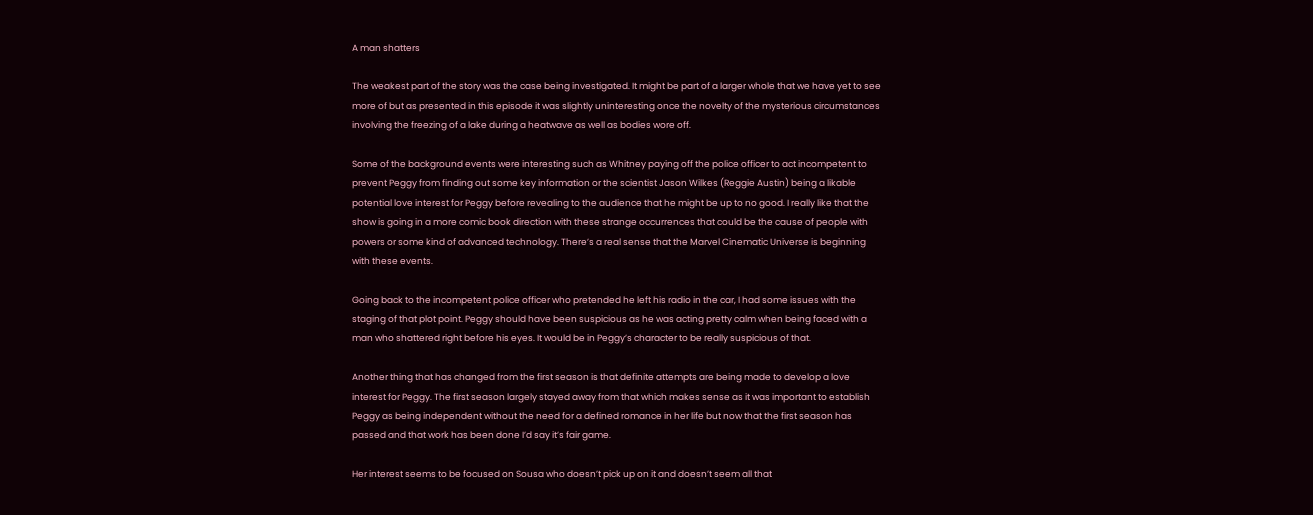A man shatters

The weakest part of the story was the case being investigated. It might be part of a larger whole that we have yet to see more of but as presented in this episode it was slightly uninteresting once the novelty of the mysterious circumstances involving the freezing of a lake during a heatwave as well as bodies wore off.

Some of the background events were interesting such as Whitney paying off the police officer to act incompetent to prevent Peggy from finding out some key information or the scientist Jason Wilkes (Reggie Austin) being a likable potential love interest for Peggy before revealing to the audience that he might be up to no good. I really like that the show is going in a more comic book direction with these strange occurrences that could be the cause of people with powers or some kind of advanced technology. There’s a real sense that the Marvel Cinematic Universe is beginning with these events.

Going back to the incompetent police officer who pretended he left his radio in the car, I had some issues with the staging of that plot point. Peggy should have been suspicious as he was acting pretty calm when being faced with a man who shattered right before his eyes. It would be in Peggy’s character to be really suspicious of that.

Another thing that has changed from the first season is that definite attempts are being made to develop a love interest for Peggy. The first season largely stayed away from that which makes sense as it was important to establish Peggy as being independent without the need for a defined romance in her life but now that the first season has passed and that work has been done I’d say it’s fair game.

Her interest seems to be focused on Sousa who doesn’t pick up on it and doesn’t seem all that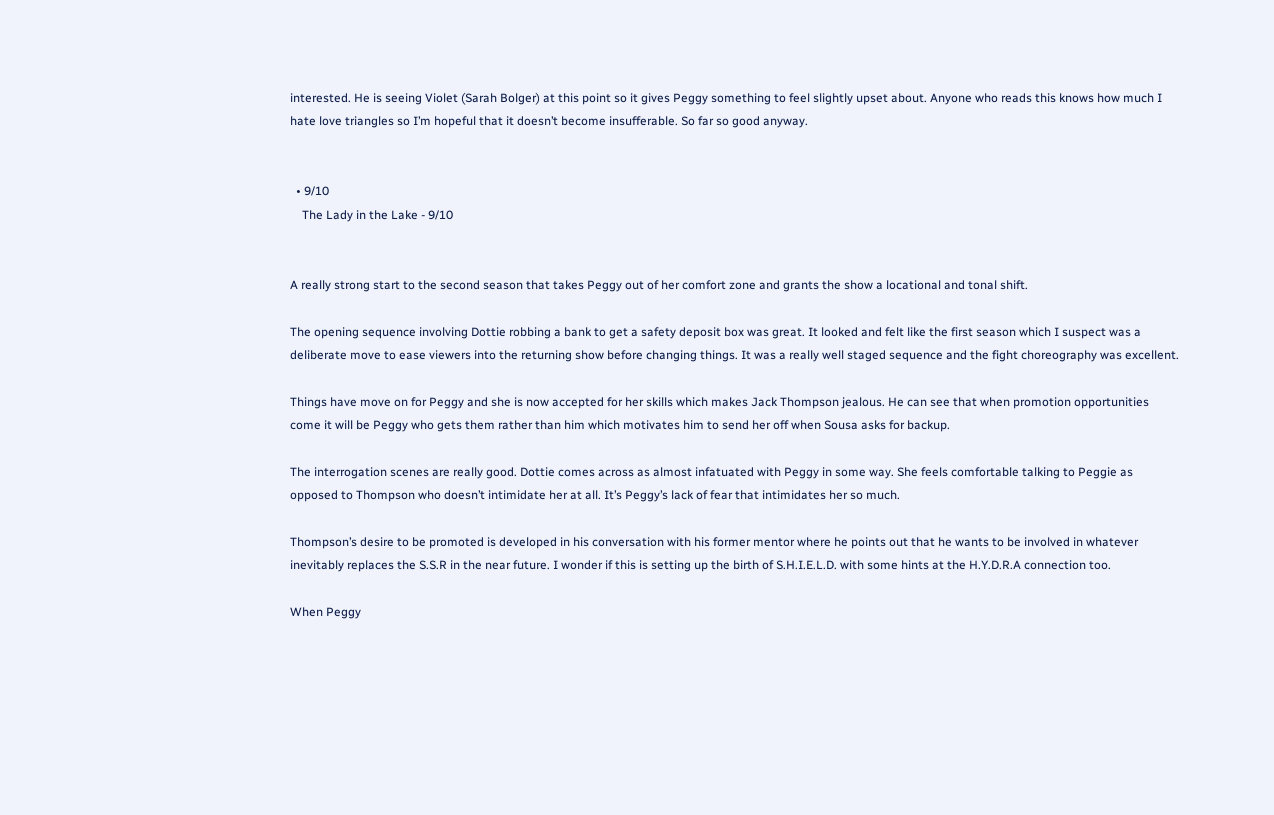interested. He is seeing Violet (Sarah Bolger) at this point so it gives Peggy something to feel slightly upset about. Anyone who reads this knows how much I hate love triangles so I’m hopeful that it doesn’t become insufferable. So far so good anyway.


  • 9/10
    The Lady in the Lake - 9/10


A really strong start to the second season that takes Peggy out of her comfort zone and grants the show a locational and tonal shift.

The opening sequence involving Dottie robbing a bank to get a safety deposit box was great. It looked and felt like the first season which I suspect was a deliberate move to ease viewers into the returning show before changing things. It was a really well staged sequence and the fight choreography was excellent.

Things have move on for Peggy and she is now accepted for her skills which makes Jack Thompson jealous. He can see that when promotion opportunities come it will be Peggy who gets them rather than him which motivates him to send her off when Sousa asks for backup.

The interrogation scenes are really good. Dottie comes across as almost infatuated with Peggy in some way. She feels comfortable talking to Peggie as opposed to Thompson who doesn’t intimidate her at all. It’s Peggy’s lack of fear that intimidates her so much.

Thompson’s desire to be promoted is developed in his conversation with his former mentor where he points out that he wants to be involved in whatever inevitably replaces the S.S.R in the near future. I wonder if this is setting up the birth of S.H.I.E.L.D. with some hints at the H.Y.D.R.A connection too.

When Peggy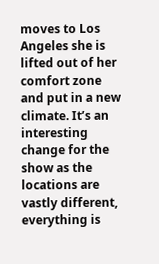moves to Los Angeles she is lifted out of her comfort zone and put in a new climate. It’s an interesting change for the show as the locations are vastly different, everything is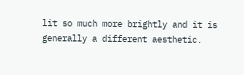lit so much more brightly and it is generally a different aesthetic.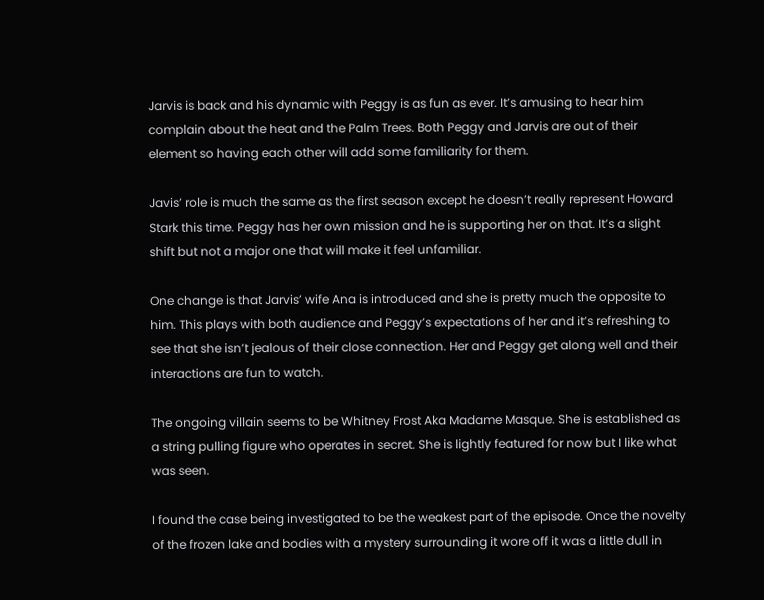Jarvis is back and his dynamic with Peggy is as fun as ever. It’s amusing to hear him complain about the heat and the Palm Trees. Both Peggy and Jarvis are out of their element so having each other will add some familiarity for them.

Javis’ role is much the same as the first season except he doesn’t really represent Howard Stark this time. Peggy has her own mission and he is supporting her on that. It’s a slight shift but not a major one that will make it feel unfamiliar.

One change is that Jarvis’ wife Ana is introduced and she is pretty much the opposite to him. This plays with both audience and Peggy’s expectations of her and it’s refreshing to see that she isn’t jealous of their close connection. Her and Peggy get along well and their interactions are fun to watch.

The ongoing villain seems to be Whitney Frost Aka Madame Masque. She is established as a string pulling figure who operates in secret. She is lightly featured for now but I like what was seen.

I found the case being investigated to be the weakest part of the episode. Once the novelty of the frozen lake and bodies with a mystery surrounding it wore off it was a little dull in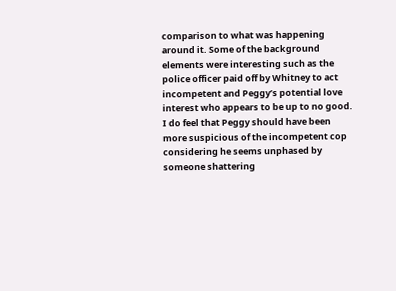comparison to what was happening around it. Some of the background elements were interesting such as the police officer paid off by Whitney to act incompetent and Peggy’s potential love interest who appears to be up to no good. I do feel that Peggy should have been more suspicious of the incompetent cop considering he seems unphased by someone shattering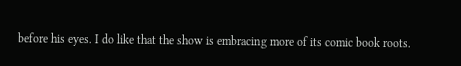before his eyes. I do like that the show is embracing more of its comic book roots.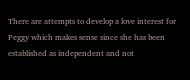There are attempts to develop a love interest for Peggy which makes sense since she has been established as independent and not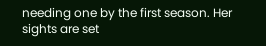needing one by the first season. Her sights are set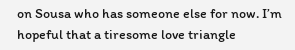on Sousa who has someone else for now. I’m hopeful that a tiresome love triangle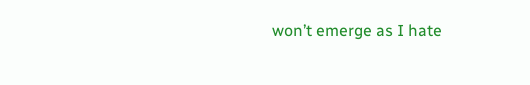won’t emerge as I hate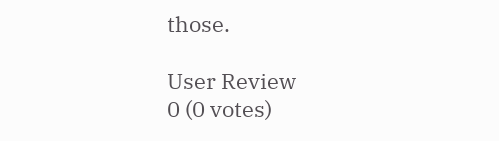those.

User Review
0 (0 votes)